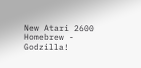New Atari 2600 Homebrew - Godzilla!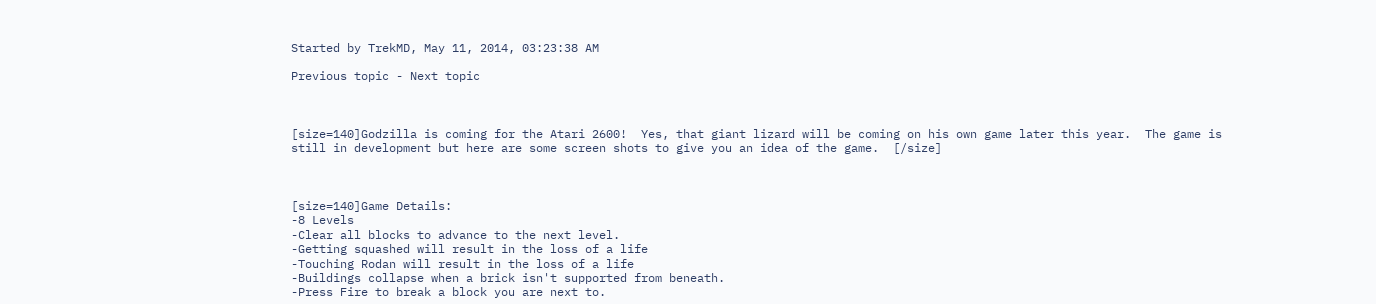Started by TrekMD, May 11, 2014, 03:23:38 AM

Previous topic - Next topic



[size=140]Godzilla is coming for the Atari 2600!  Yes, that giant lizard will be coming on his own game later this year.  The game is still in development but here are some screen shots to give you an idea of the game.  [/size]



[size=140]Game Details:
-8 Levels
-Clear all blocks to advance to the next level.
-Getting squashed will result in the loss of a life
-Touching Rodan will result in the loss of a life
-Buildings collapse when a brick isn't supported from beneath.
-Press Fire to break a block you are next to.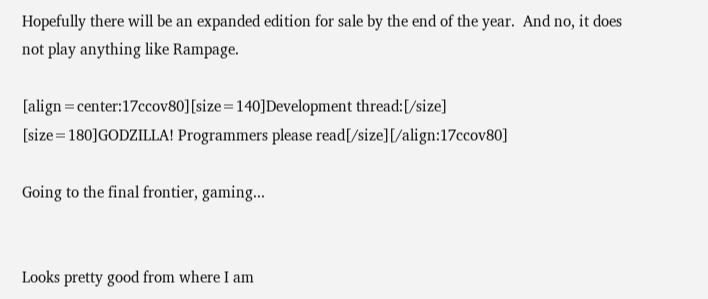Hopefully there will be an expanded edition for sale by the end of the year.  And no, it does not play anything like Rampage.

[align=center:17ccov80][size=140]Development thread:[/size]
[size=180]GODZILLA! Programmers please read[/size][/align:17ccov80]

Going to the final frontier, gaming...


Looks pretty good from where I am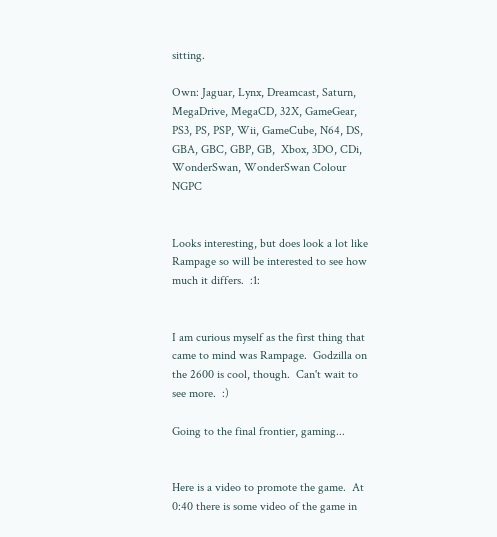sitting.

Own: Jaguar, Lynx, Dreamcast, Saturn, MegaDrive, MegaCD, 32X, GameGear, PS3, PS, PSP, Wii, GameCube, N64, DS, GBA, GBC, GBP, GB,  Xbox, 3DO, CDi,  WonderSwan, WonderSwan Colour NGPC


Looks interesting, but does look a lot like Rampage so will be interested to see how much it differs.  :1:


I am curious myself as the first thing that came to mind was Rampage.  Godzilla on the 2600 is cool, though.  Can't wait to see more.  :)

Going to the final frontier, gaming...


Here is a video to promote the game.  At 0:40 there is some video of the game in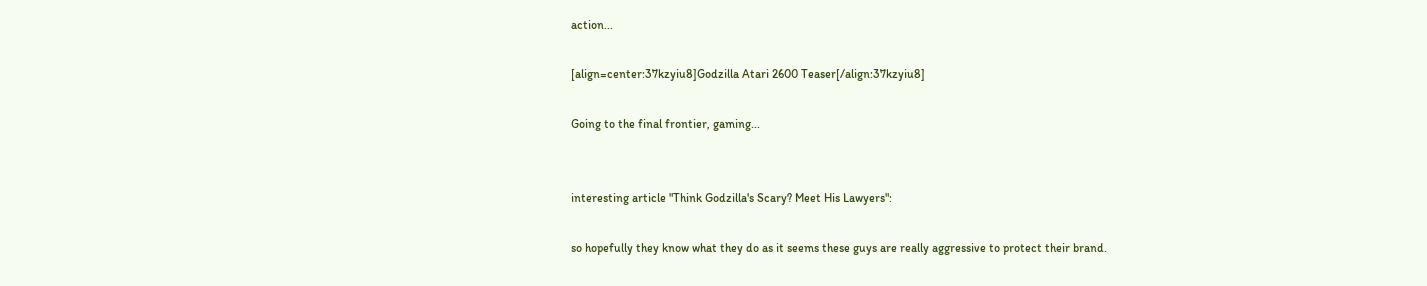action...

[align=center:37kzyiu8]Godzilla Atari 2600 Teaser[/align:37kzyiu8]

Going to the final frontier, gaming...


interesting article "Think Godzilla's Scary? Meet His Lawyers":

so hopefully they know what they do as it seems these guys are really aggressive to protect their brand.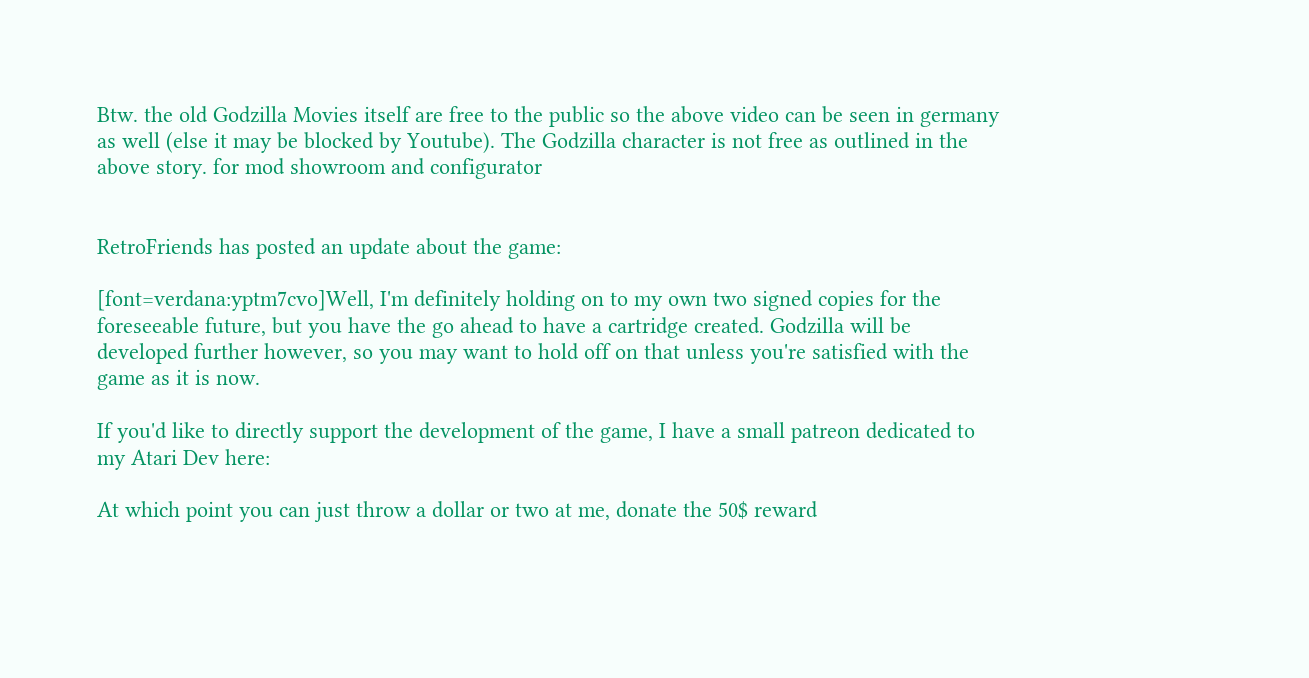Btw. the old Godzilla Movies itself are free to the public so the above video can be seen in germany as well (else it may be blocked by Youtube). The Godzilla character is not free as outlined in the above story. for mod showroom and configurator


RetroFriends has posted an update about the game:

[font=verdana:yptm7cvo]Well, I'm definitely holding on to my own two signed copies for the foreseeable future, but you have the go ahead to have a cartridge created. Godzilla will be developed further however, so you may want to hold off on that unless you're satisfied with the game as it is now.

If you'd like to directly support the development of the game, I have a small patreon dedicated to my Atari Dev here:

At which point you can just throw a dollar or two at me, donate the 50$ reward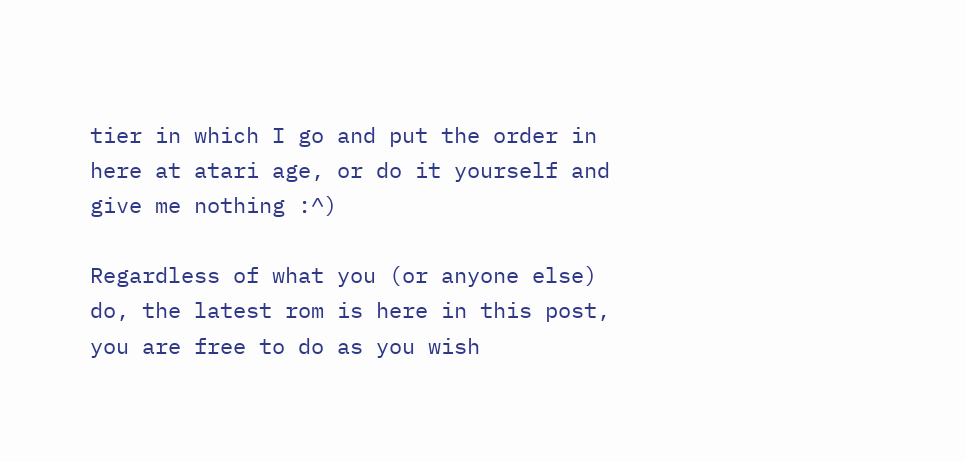tier in which I go and put the order in here at atari age, or do it yourself and give me nothing :^)

Regardless of what you (or anyone else) do, the latest rom is here in this post, you are free to do as you wish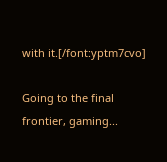with it.[/font:yptm7cvo]

Going to the final frontier, gaming...